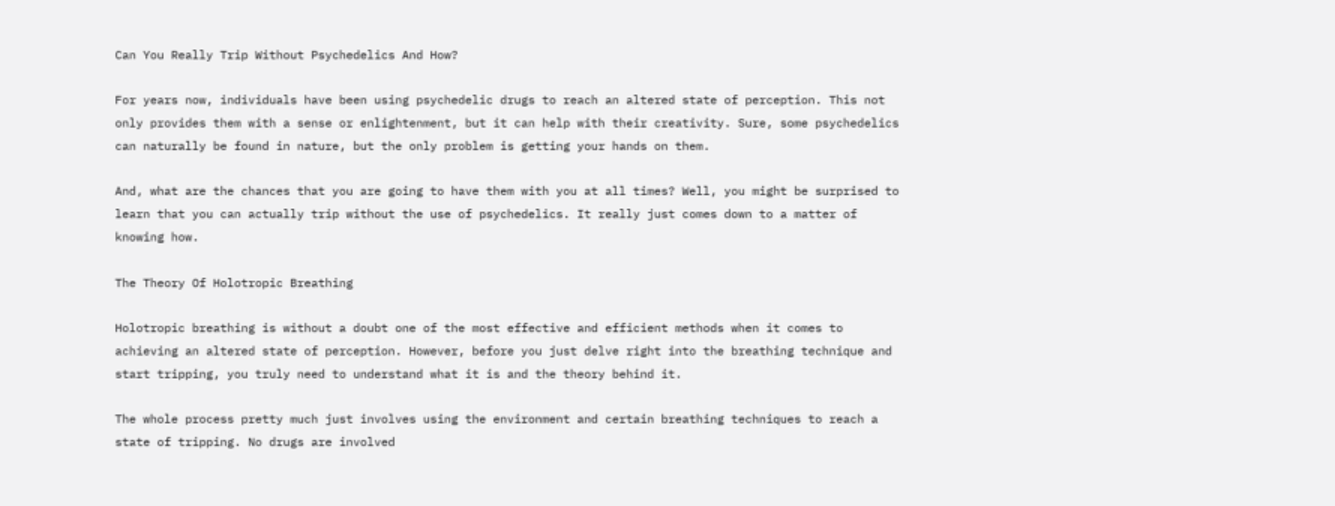Can You Really Trip Without Psychedelics And How?

For years now, individuals have been using psychedelic drugs to reach an altered state of perception. This not only provides them with a sense or enlightenment, but it can help with their creativity. Sure, some psychedelics can naturally be found in nature, but the only problem is getting your hands on them.

And, what are the chances that you are going to have them with you at all times? Well, you might be surprised to learn that you can actually trip without the use of psychedelics. It really just comes down to a matter of knowing how.

The Theory Of Holotropic Breathing

Holotropic breathing is without a doubt one of the most effective and efficient methods when it comes to achieving an altered state of perception. However, before you just delve right into the breathing technique and start tripping, you truly need to understand what it is and the theory behind it.

The whole process pretty much just involves using the environment and certain breathing techniques to reach a state of tripping. No drugs are involved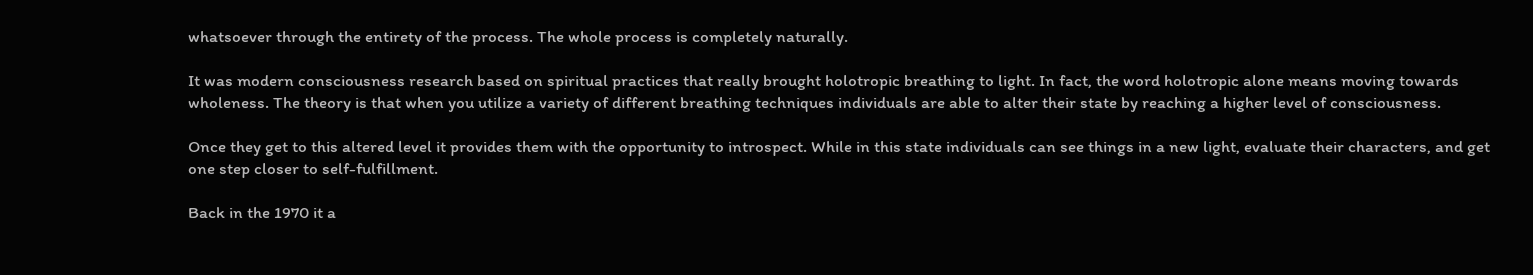whatsoever through the entirety of the process. The whole process is completely naturally.

It was modern consciousness research based on spiritual practices that really brought holotropic breathing to light. In fact, the word holotropic alone means moving towards wholeness. The theory is that when you utilize a variety of different breathing techniques individuals are able to alter their state by reaching a higher level of consciousness.

Once they get to this altered level it provides them with the opportunity to introspect. While in this state individuals can see things in a new light, evaluate their characters, and get one step closer to self-fulfillment.

Back in the 1970 it a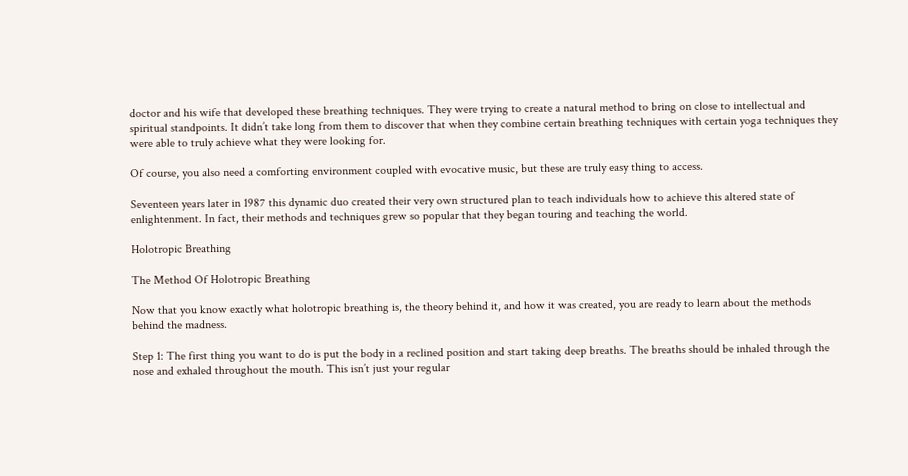doctor and his wife that developed these breathing techniques. They were trying to create a natural method to bring on close to intellectual and spiritual standpoints. It didn’t take long from them to discover that when they combine certain breathing techniques with certain yoga techniques they were able to truly achieve what they were looking for.

Of course, you also need a comforting environment coupled with evocative music, but these are truly easy thing to access.

Seventeen years later in 1987 this dynamic duo created their very own structured plan to teach individuals how to achieve this altered state of enlightenment. In fact, their methods and techniques grew so popular that they began touring and teaching the world.

Holotropic Breathing

The Method Of Holotropic Breathing

Now that you know exactly what holotropic breathing is, the theory behind it, and how it was created, you are ready to learn about the methods behind the madness.

Step 1: The first thing you want to do is put the body in a reclined position and start taking deep breaths. The breaths should be inhaled through the nose and exhaled throughout the mouth. This isn’t just your regular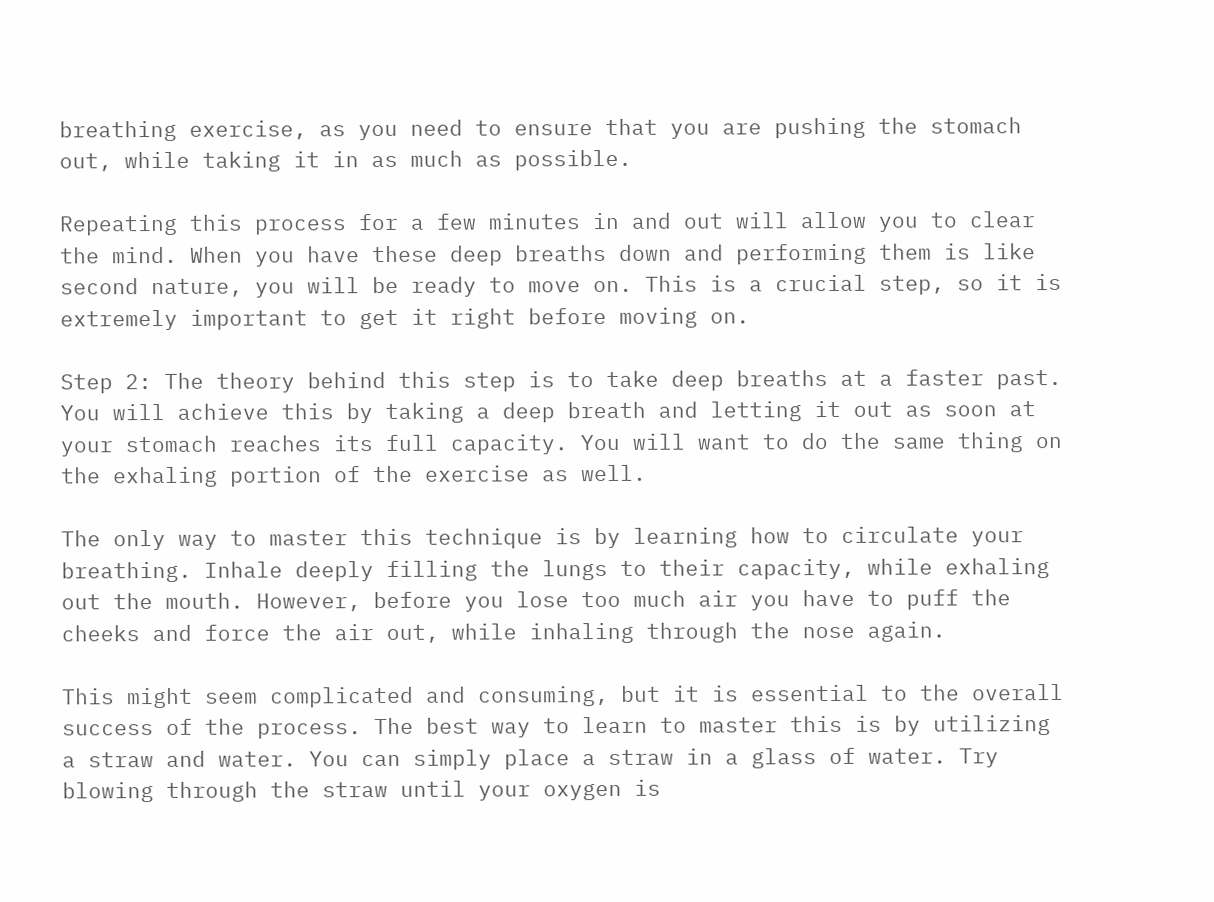breathing exercise, as you need to ensure that you are pushing the stomach out, while taking it in as much as possible.

Repeating this process for a few minutes in and out will allow you to clear the mind. When you have these deep breaths down and performing them is like second nature, you will be ready to move on. This is a crucial step, so it is extremely important to get it right before moving on.

Step 2: The theory behind this step is to take deep breaths at a faster past. You will achieve this by taking a deep breath and letting it out as soon at your stomach reaches its full capacity. You will want to do the same thing on the exhaling portion of the exercise as well.

The only way to master this technique is by learning how to circulate your breathing. Inhale deeply filling the lungs to their capacity, while exhaling out the mouth. However, before you lose too much air you have to puff the cheeks and force the air out, while inhaling through the nose again.

This might seem complicated and consuming, but it is essential to the overall success of the process. The best way to learn to master this is by utilizing a straw and water. You can simply place a straw in a glass of water. Try blowing through the straw until your oxygen is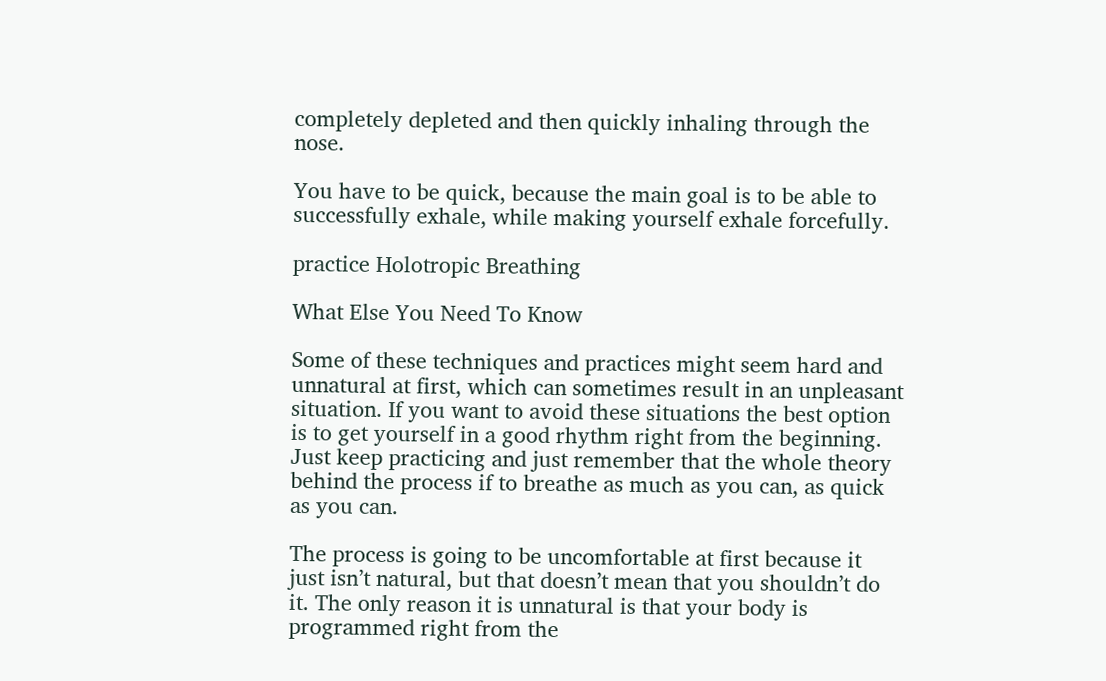completely depleted and then quickly inhaling through the nose.

You have to be quick, because the main goal is to be able to successfully exhale, while making yourself exhale forcefully.

practice Holotropic Breathing

What Else You Need To Know

Some of these techniques and practices might seem hard and unnatural at first, which can sometimes result in an unpleasant situation. If you want to avoid these situations the best option is to get yourself in a good rhythm right from the beginning. Just keep practicing and just remember that the whole theory behind the process if to breathe as much as you can, as quick as you can.

The process is going to be uncomfortable at first because it just isn’t natural, but that doesn’t mean that you shouldn’t do it. The only reason it is unnatural is that your body is programmed right from the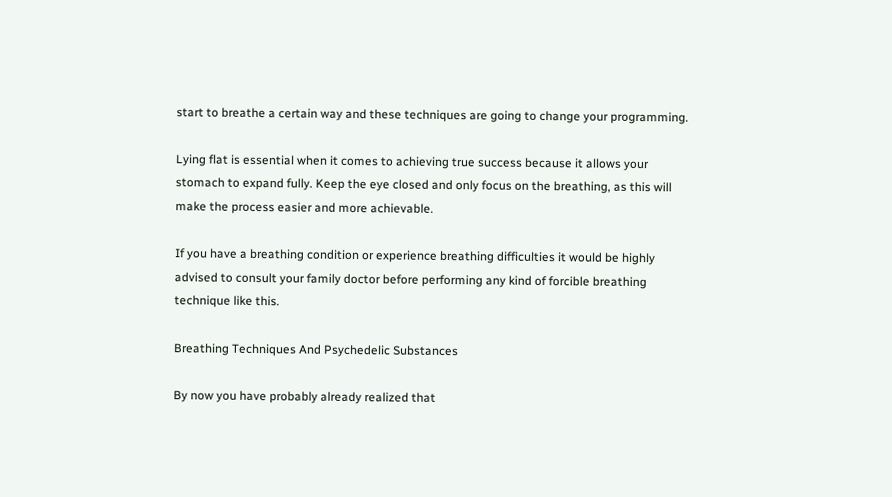start to breathe a certain way and these techniques are going to change your programming.

Lying flat is essential when it comes to achieving true success because it allows your stomach to expand fully. Keep the eye closed and only focus on the breathing, as this will make the process easier and more achievable.

If you have a breathing condition or experience breathing difficulties it would be highly advised to consult your family doctor before performing any kind of forcible breathing technique like this.

Breathing Techniques And Psychedelic Substances

By now you have probably already realized that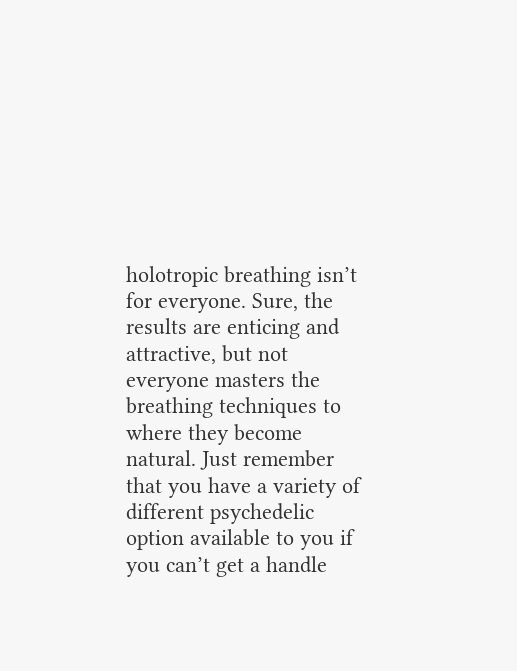holotropic breathing isn’t for everyone. Sure, the results are enticing and attractive, but not everyone masters the breathing techniques to where they become natural. Just remember that you have a variety of different psychedelic option available to you if you can’t get a handle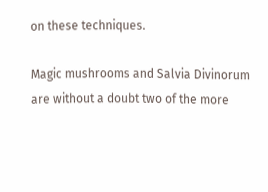on these techniques.

Magic mushrooms and Salvia Divinorum are without a doubt two of the more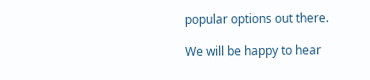popular options out there.

We will be happy to hear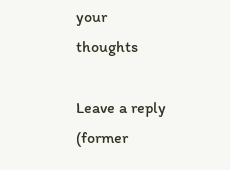your thoughts

Leave a reply (former